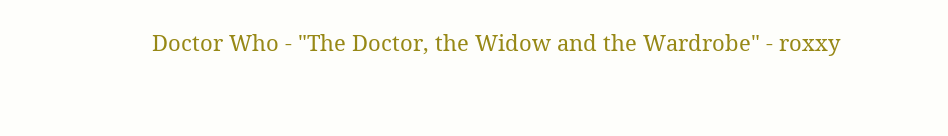Doctor Who - "The Doctor, the Widow and the Wardrobe" - roxxy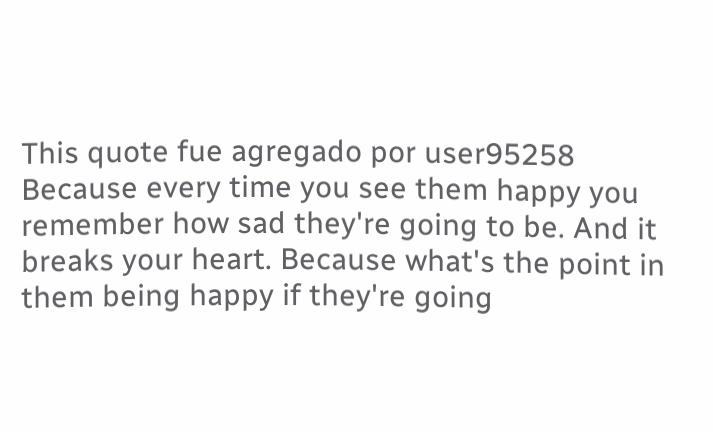This quote fue agregado por user95258
Because every time you see them happy you remember how sad they're going to be. And it breaks your heart. Because what's the point in them being happy if they're going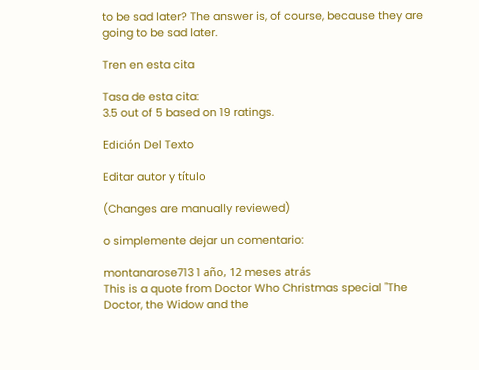to be sad later? The answer is, of course, because they are going to be sad later.

Tren en esta cita

Tasa de esta cita:
3.5 out of 5 based on 19 ratings.

Edición Del Texto

Editar autor y título

(Changes are manually reviewed)

o simplemente dejar un comentario:

montanarose713 1 año, 12 meses atrás
This is a quote from Doctor Who Christmas special "The Doctor, the Widow and the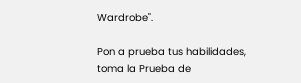Wardrobe".

Pon a prueba tus habilidades, toma la Prueba de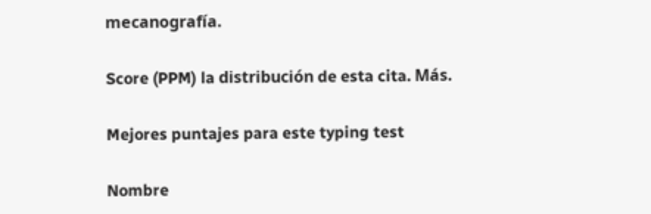mecanografía.

Score (PPM) la distribución de esta cita. Más.

Mejores puntajes para este typing test

Nombre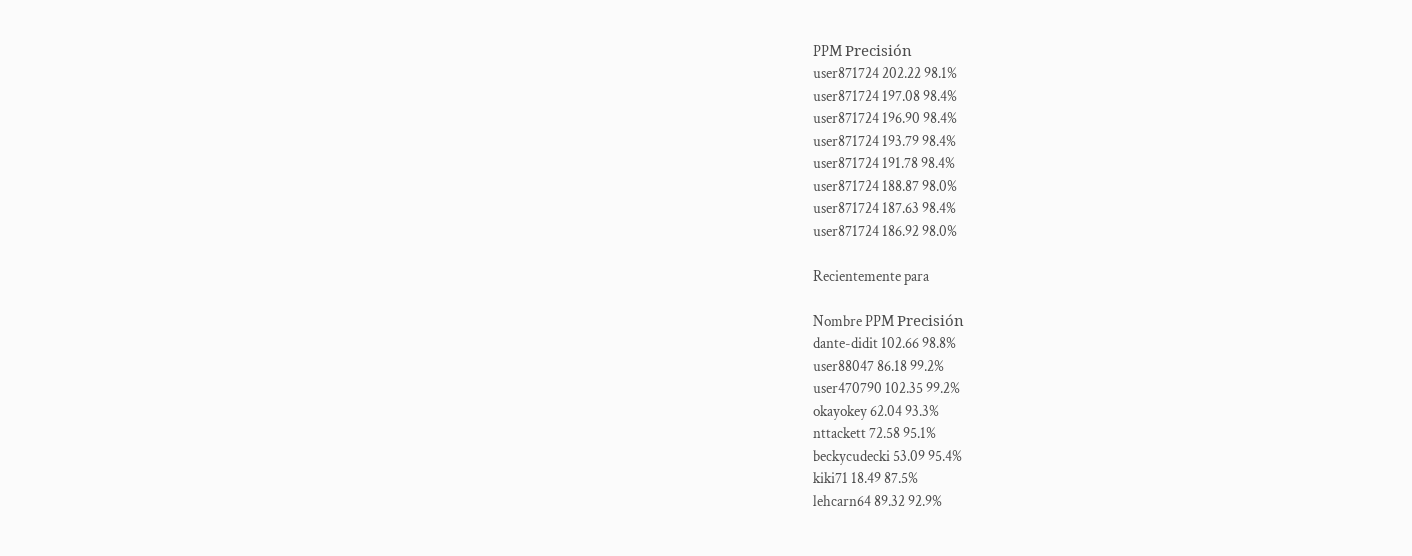PPM Precisión
user871724 202.22 98.1%
user871724 197.08 98.4%
user871724 196.90 98.4%
user871724 193.79 98.4%
user871724 191.78 98.4%
user871724 188.87 98.0%
user871724 187.63 98.4%
user871724 186.92 98.0%

Recientemente para

Nombre PPM Precisión
dante-didit 102.66 98.8%
user88047 86.18 99.2%
user470790 102.35 99.2%
okayokey 62.04 93.3%
nttackett 72.58 95.1%
beckycudecki 53.09 95.4%
kiki71 18.49 87.5%
lehcarn64 89.32 92.9%